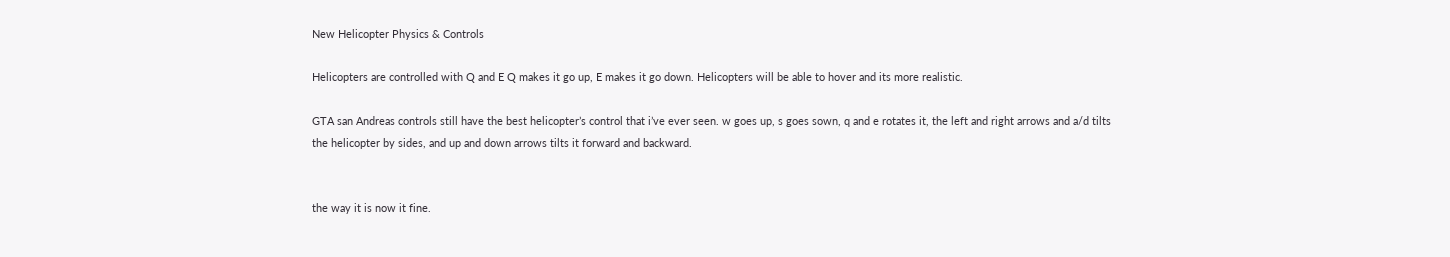New Helicopter Physics & Controls

Helicopters are controlled with Q and E Q makes it go up, E makes it go down. Helicopters will be able to hover and its more realistic.

GTA san Andreas controls still have the best helicopter’s control that i’ve ever seen. w goes up, s goes sown, q and e rotates it, the left and right arrows and a/d tilts the helicopter by sides, and up and down arrows tilts it forward and backward.


the way it is now it fine.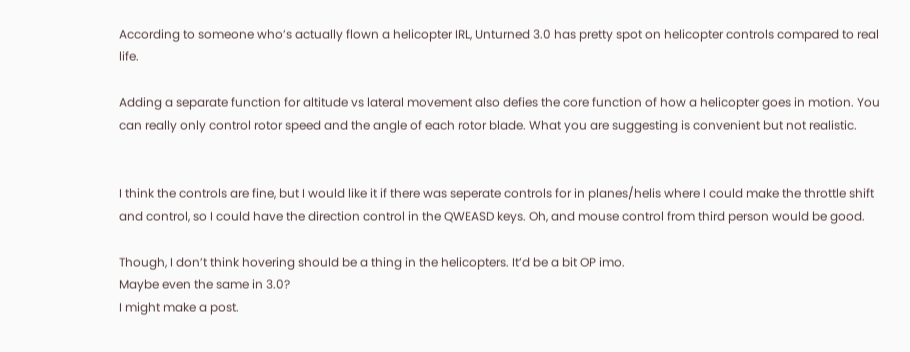According to someone who’s actually flown a helicopter IRL, Unturned 3.0 has pretty spot on helicopter controls compared to real life.

Adding a separate function for altitude vs lateral movement also defies the core function of how a helicopter goes in motion. You can really only control rotor speed and the angle of each rotor blade. What you are suggesting is convenient but not realistic.


I think the controls are fine, but I would like it if there was seperate controls for in planes/helis where I could make the throttle shift and control, so I could have the direction control in the QWEASD keys. Oh, and mouse control from third person would be good.

Though, I don’t think hovering should be a thing in the helicopters. It’d be a bit OP imo.
Maybe even the same in 3.0?
I might make a post.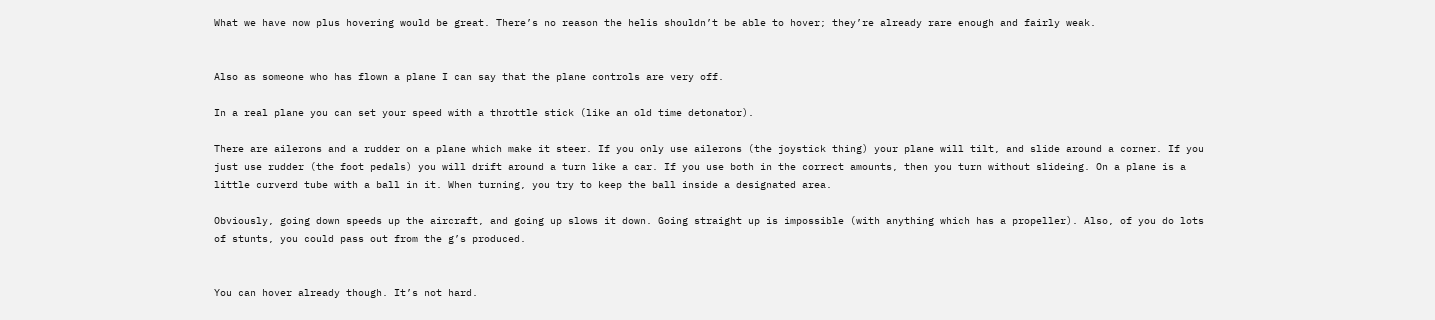What we have now plus hovering would be great. There’s no reason the helis shouldn’t be able to hover; they’re already rare enough and fairly weak.


Also as someone who has flown a plane I can say that the plane controls are very off.

In a real plane you can set your speed with a throttle stick (like an old time detonator).

There are ailerons and a rudder on a plane which make it steer. If you only use ailerons (the joystick thing) your plane will tilt, and slide around a corner. If you just use rudder (the foot pedals) you will drift around a turn like a car. If you use both in the correct amounts, then you turn without slideing. On a plane is a little curverd tube with a ball in it. When turning, you try to keep the ball inside a designated area.

Obviously, going down speeds up the aircraft, and going up slows it down. Going straight up is impossible (with anything which has a propeller). Also, of you do lots of stunts, you could pass out from the g’s produced.


You can hover already though. It’s not hard.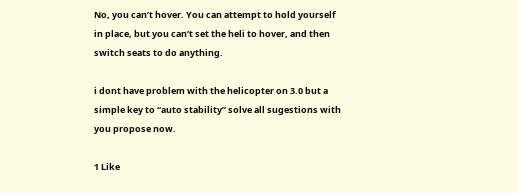No, you can’t hover. You can attempt to hold yourself in place, but you can’t set the heli to hover, and then switch seats to do anything.

i dont have problem with the helicopter on 3.0 but a simple key to “auto stability” solve all sugestions with you propose now.

1 Like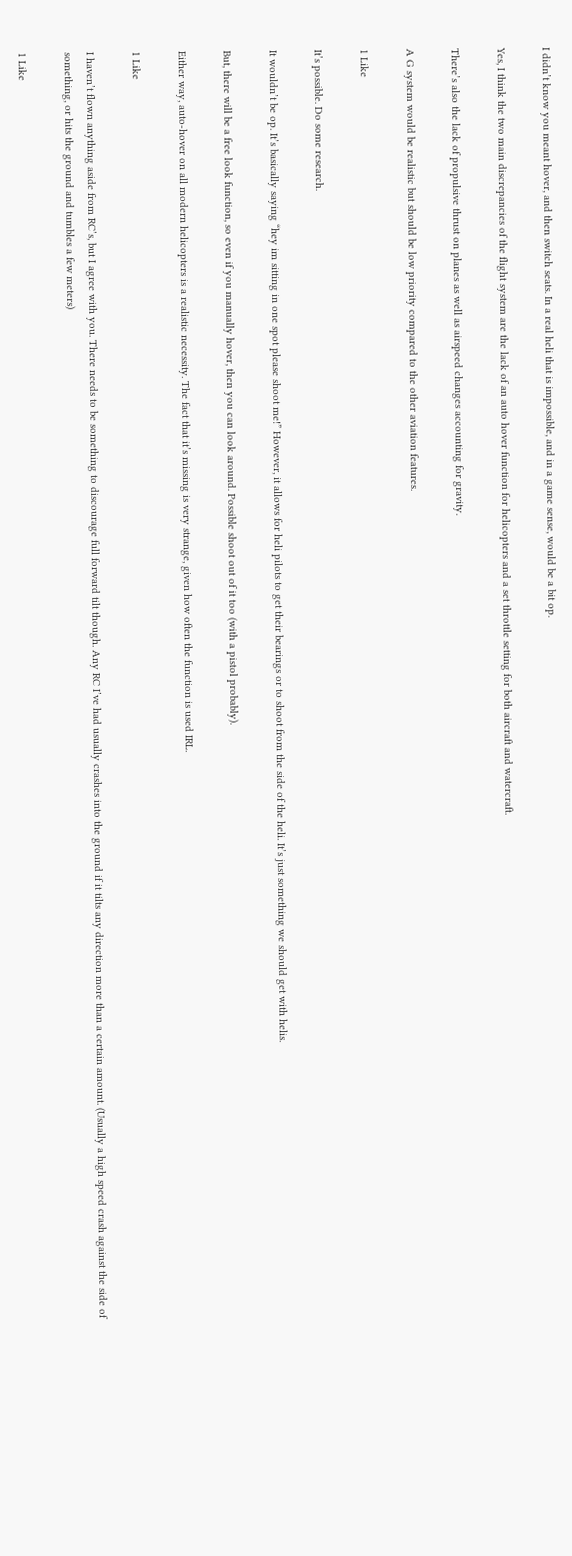I didn’t know you meant hover, and then switch seats. In a real heli that is impossible, and in a game sense, would be a bit op.

Yes, I think the two main discrepancies of the flight system are the lack of an auto hover function for helicopters and a set throttle setting for both aircraft and watercraft.

There’s also the lack of propulsive thrust on planes as well as airspeed changes accounting for gravity.

A G system would be realistic but should be low priority compared to the other aviation features.

1 Like

It’s possible. Do some research.

It wouldn’t be op. It’s basically saying “hey im sitting in one spot please shoot me!” However, it allows for heli pilots to get their bearings or to shoot from the side of the heli. It’s just something we should get with helis.

But, there will be a free look function, so even if you manually hover, then you can look around. Possible shoot out of it too (with a pistol probably).

Either way, auto-hover on all modern helicopters is a realistic necessity. The fact that it’s missing is very strange, given how often the function is used IRL.

1 Like

I haven’t flown anything aside from RC’s, but I agree with you. There needs to be something to discourage full forward tilt though. Any RC I’ve had usually crashes into the ground if it tilts any direction more than a certain amount. (Usually a high speed crash against the side of something, or hits the ground and tumbles a few meters)

1 Like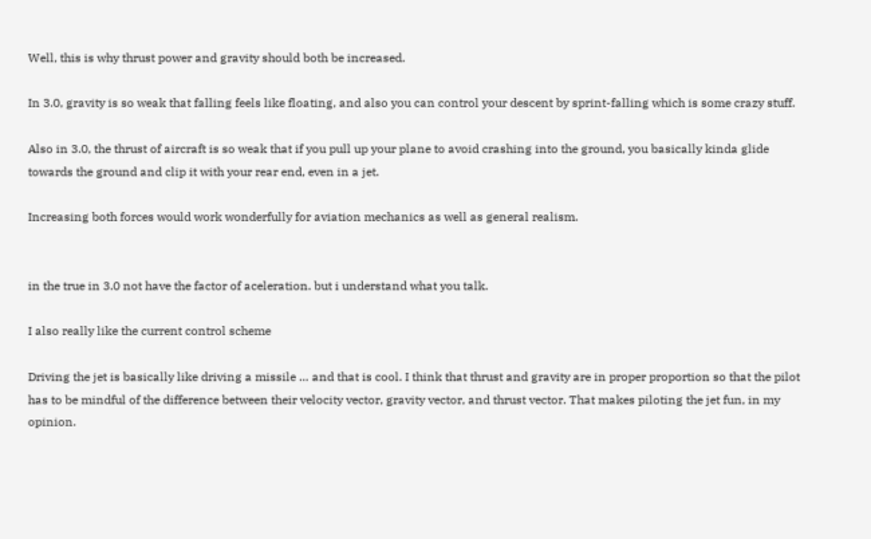Well, this is why thrust power and gravity should both be increased.

In 3.0, gravity is so weak that falling feels like floating, and also you can control your descent by sprint-falling which is some crazy stuff.

Also in 3.0, the thrust of aircraft is so weak that if you pull up your plane to avoid crashing into the ground, you basically kinda glide towards the ground and clip it with your rear end, even in a jet.

Increasing both forces would work wonderfully for aviation mechanics as well as general realism.


in the true in 3.0 not have the factor of aceleration. but i understand what you talk.

I also really like the current control scheme

Driving the jet is basically like driving a missile … and that is cool. I think that thrust and gravity are in proper proportion so that the pilot has to be mindful of the difference between their velocity vector, gravity vector, and thrust vector. That makes piloting the jet fun, in my opinion.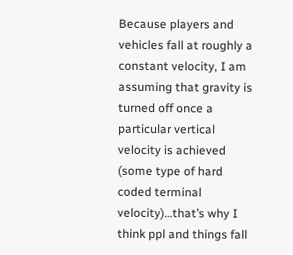Because players and vehicles fall at roughly a constant velocity, I am assuming that gravity is turned off once a particular vertical velocity is achieved (some type of hard coded terminal velocity)…that’s why I think ppl and things fall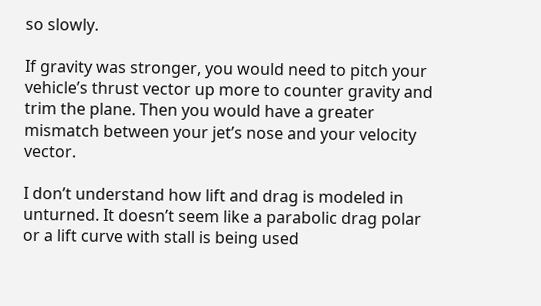so slowly.

If gravity was stronger, you would need to pitch your vehicle’s thrust vector up more to counter gravity and trim the plane. Then you would have a greater mismatch between your jet’s nose and your velocity vector.

I don’t understand how lift and drag is modeled in unturned. It doesn’t seem like a parabolic drag polar or a lift curve with stall is being used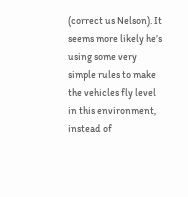(correct us Nelson). It seems more likely he’s using some very simple rules to make the vehicles fly level in this environment, instead of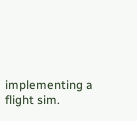implementing a flight sim.